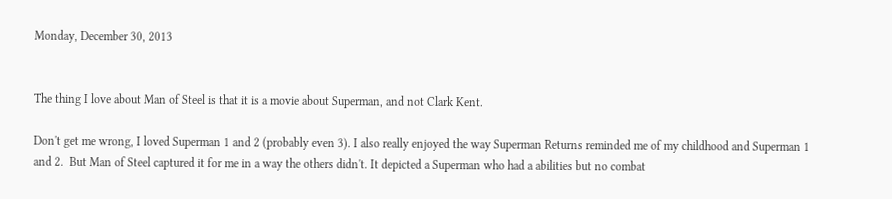Monday, December 30, 2013


The thing I love about Man of Steel is that it is a movie about Superman, and not Clark Kent.

Don't get me wrong, I loved Superman 1 and 2 (probably even 3). I also really enjoyed the way Superman Returns reminded me of my childhood and Superman 1 and 2.  But Man of Steel captured it for me in a way the others didn't. It depicted a Superman who had a abilities but no combat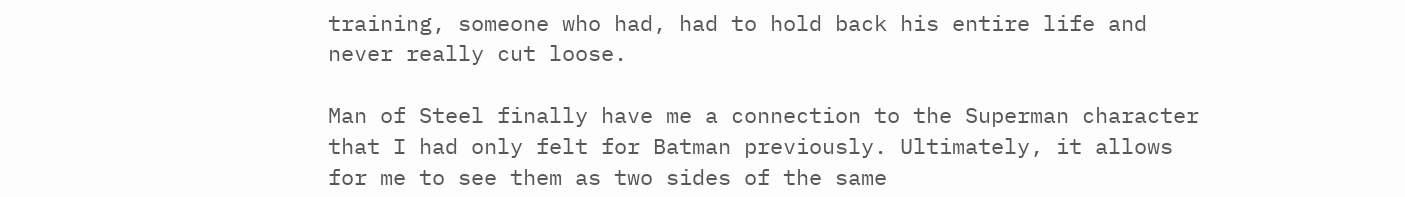training, someone who had, had to hold back his entire life and never really cut loose.

Man of Steel finally have me a connection to the Superman character that I had only felt for Batman previously. Ultimately, it allows for me to see them as two sides of the same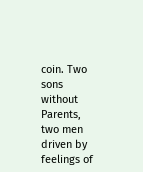coin. Two sons without Parents, two men driven by feelings of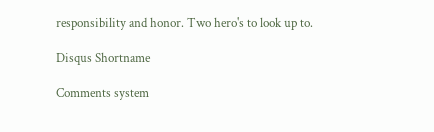responsibility and honor. Two hero's to look up to.

Disqus Shortname

Comments system